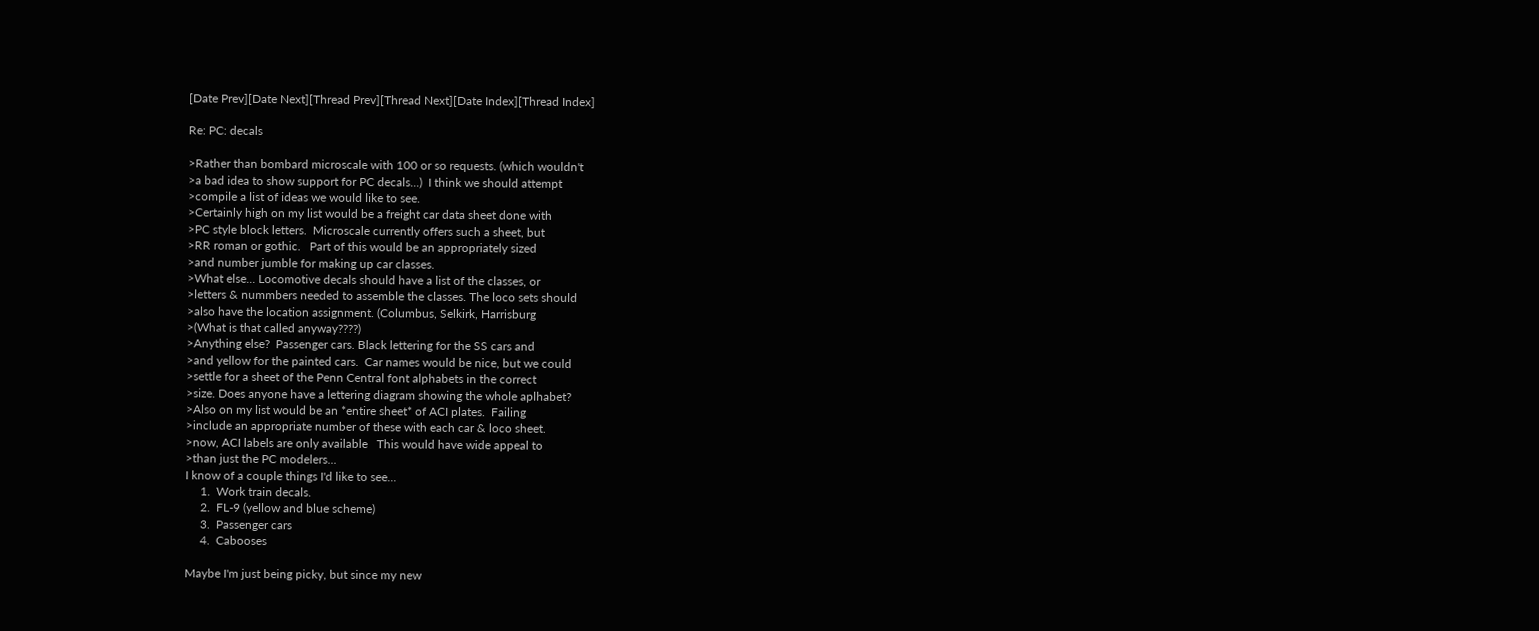[Date Prev][Date Next][Thread Prev][Thread Next][Date Index][Thread Index]

Re: PC: decals

>Rather than bombard microscale with 100 or so requests. (which wouldn't
>a bad idea to show support for PC decals...)  I think we should attempt
>compile a list of ideas we would like to see.
>Certainly high on my list would be a freight car data sheet done with
>PC style block letters.  Microscale currently offers such a sheet, but
>RR roman or gothic.   Part of this would be an appropriately sized
>and number jumble for making up car classes.
>What else... Locomotive decals should have a list of the classes, or
>letters & nummbers needed to assemble the classes. The loco sets should
>also have the location assignment. (Columbus, Selkirk, Harrisburg
>(What is that called anyway????)
>Anything else?  Passenger cars. Black lettering for the SS cars and
>and yellow for the painted cars.  Car names would be nice, but we could
>settle for a sheet of the Penn Central font alphabets in the correct
>size. Does anyone have a lettering diagram showing the whole aplhabet?
>Also on my list would be an *entire sheet* of ACI plates.  Failing
>include an appropriate number of these with each car & loco sheet.
>now, ACI labels are only available   This would have wide appeal to
>than just the PC modelers...
I know of a couple things I'd like to see...
     1.  Work train decals.
     2.  FL-9 (yellow and blue scheme)
     3.  Passenger cars
     4.  Cabooses

Maybe I'm just being picky, but since my new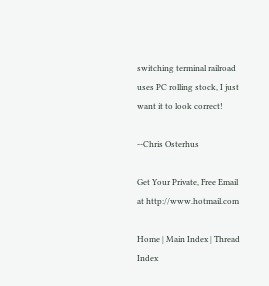switching terminal railroad
uses PC rolling stock, I just want it to look correct!

--Chris Osterhus

Get Your Private, Free Email at http://www.hotmail.com

Home | Main Index | Thread Index